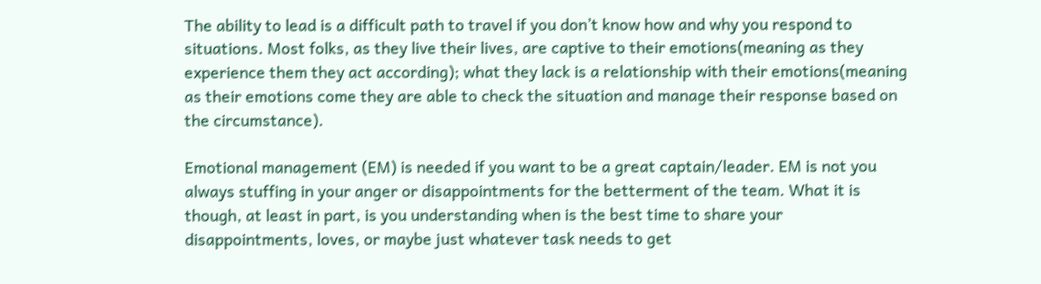The ability to lead is a difficult path to travel if you don’t know how and why you respond to situations. Most folks, as they live their lives, are captive to their emotions(meaning as they experience them they act according); what they lack is a relationship with their emotions(meaning as their emotions come they are able to check the situation and manage their response based on the circumstance).

Emotional management (EM) is needed if you want to be a great captain/leader. EM is not you always stuffing in your anger or disappointments for the betterment of the team. What it is though, at least in part, is you understanding when is the best time to share your disappointments, loves, or maybe just whatever task needs to get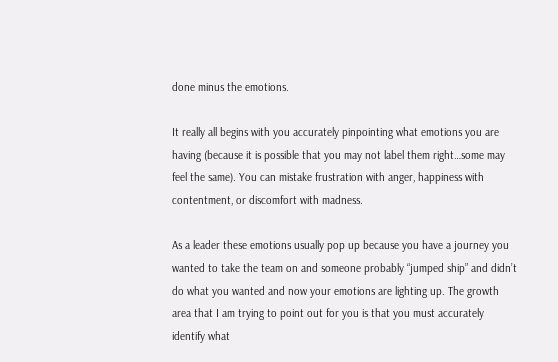done minus the emotions.

It really all begins with you accurately pinpointing what emotions you are having (because it is possible that you may not label them right…some may feel the same). You can mistake frustration with anger, happiness with contentment, or discomfort with madness.

As a leader these emotions usually pop up because you have a journey you wanted to take the team on and someone probably “jumped ship” and didn’t do what you wanted and now your emotions are lighting up. The growth area that I am trying to point out for you is that you must accurately identify what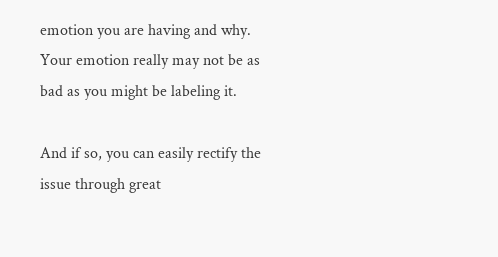emotion you are having and why. Your emotion really may not be as bad as you might be labeling it.

And if so, you can easily rectify the issue through great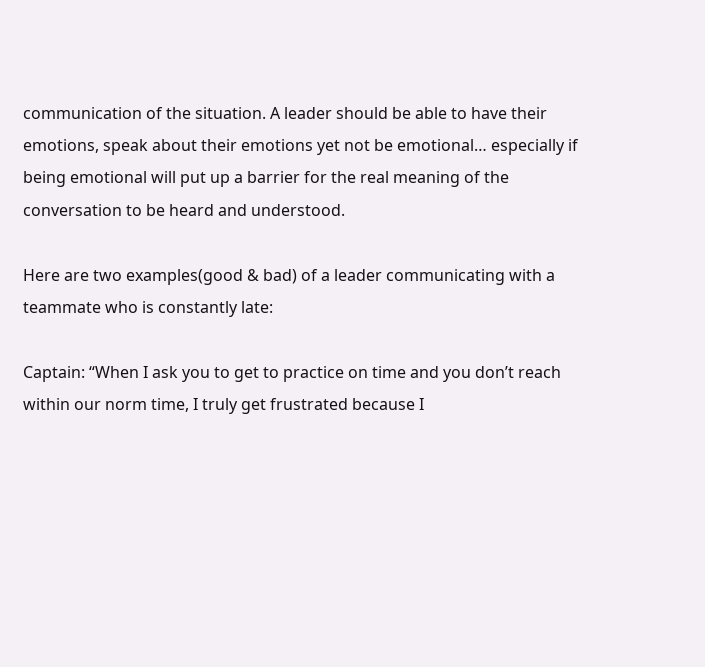communication of the situation. A leader should be able to have their emotions, speak about their emotions yet not be emotional… especially if being emotional will put up a barrier for the real meaning of the conversation to be heard and understood.

Here are two examples(good & bad) of a leader communicating with a teammate who is constantly late:

Captain: “When I ask you to get to practice on time and you don’t reach within our norm time, I truly get frustrated because I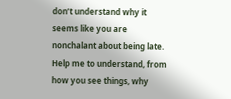don’t understand why it seems like you are nonchalant about being late. Help me to understand, from how you see things, why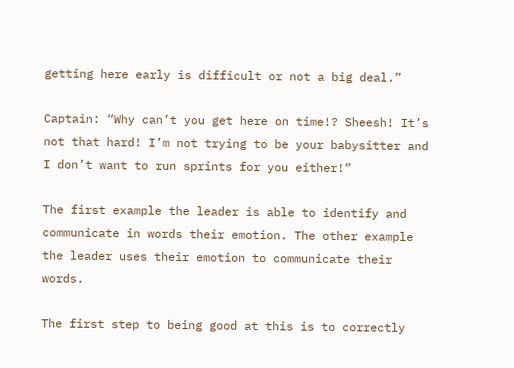getting here early is difficult or not a big deal.”

Captain: “Why can’t you get here on time!? Sheesh! It’s not that hard! I’m not trying to be your babysitter and I don’t want to run sprints for you either!”

The first example the leader is able to identify and communicate in words their emotion. The other example the leader uses their emotion to communicate their words.

The first step to being good at this is to correctly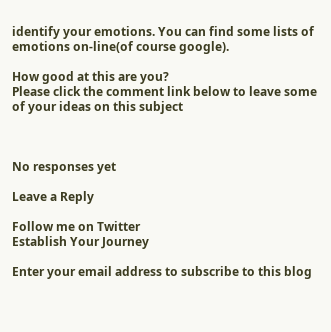identify your emotions. You can find some lists of emotions on-line(of course google).

How good at this are you?
Please click the comment link below to leave some of your ideas on this subject



No responses yet

Leave a Reply

Follow me on Twitter
Establish Your Journey

Enter your email address to subscribe to this blog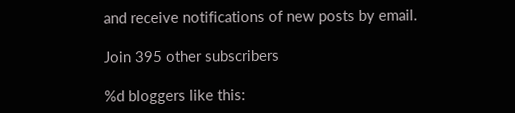and receive notifications of new posts by email.

Join 395 other subscribers

%d bloggers like this: